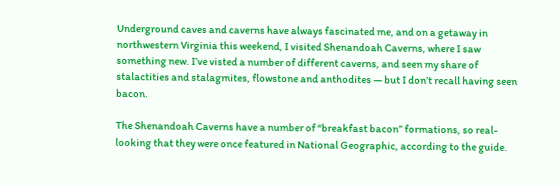Underground caves and caverns have always fascinated me, and on a getaway in northwestern Virginia this weekend, I visited Shenandoah Caverns, where I saw something new. I’ve visted a number of different caverns, and seen my share of stalactities and stalagmites, flowstone and anthodites — but I don’t recall having seen bacon.

The Shenandoah Caverns have a number of “breakfast bacon” formations, so real-looking that they were once featured in National Geographic, according to the guide.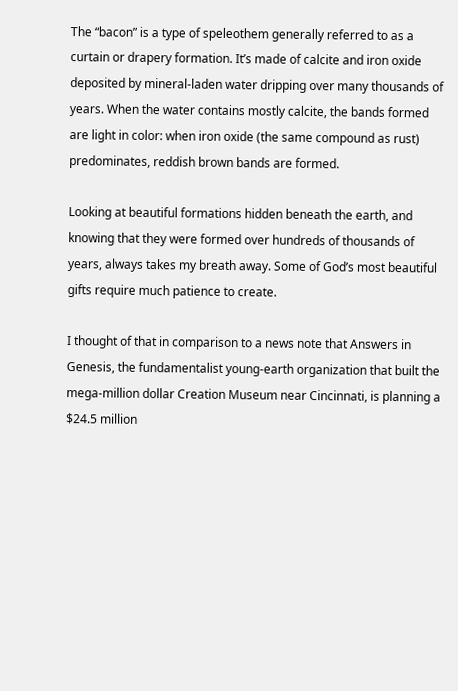The “bacon” is a type of speleothem generally referred to as a curtain or drapery formation. It’s made of calcite and iron oxide deposited by mineral-laden water dripping over many thousands of years. When the water contains mostly calcite, the bands formed are light in color: when iron oxide (the same compound as rust) predominates, reddish brown bands are formed.

Looking at beautiful formations hidden beneath the earth, and knowing that they were formed over hundreds of thousands of years, always takes my breath away. Some of God’s most beautiful gifts require much patience to create.

I thought of that in comparison to a news note that Answers in Genesis, the fundamentalist young-earth organization that built the mega-million dollar Creation Museum near Cincinnati, is planning a $24.5 million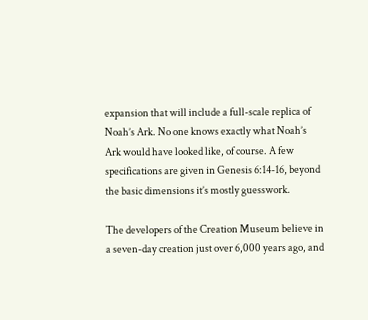expansion that will include a full-scale replica of Noah’s Ark. No one knows exactly what Noah’s Ark would have looked like, of course. A few specifications are given in Genesis 6:14-16, beyond the basic dimensions it’s mostly guesswork.

The developers of the Creation Museum believe in a seven-day creation just over 6,000 years ago, and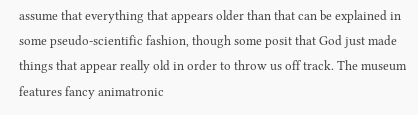assume that everything that appears older than that can be explained in some pseudo-scientific fashion, though some posit that God just made things that appear really old in order to throw us off track. The museum features fancy animatronic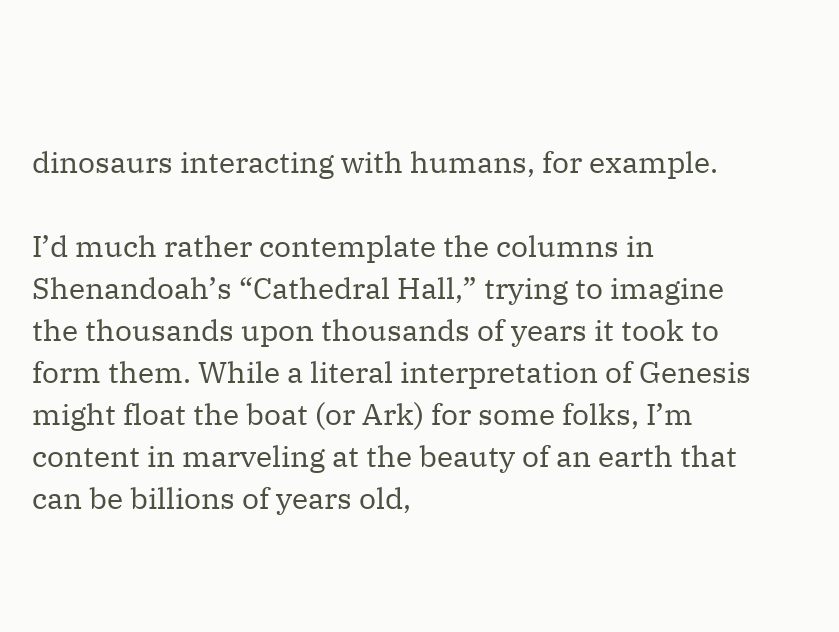dinosaurs interacting with humans, for example.

I’d much rather contemplate the columns in Shenandoah’s “Cathedral Hall,” trying to imagine the thousands upon thousands of years it took to form them. While a literal interpretation of Genesis might float the boat (or Ark) for some folks, I’m content in marveling at the beauty of an earth that can be billions of years old,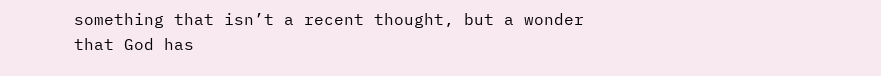something that isn’t a recent thought, but a wonder that God has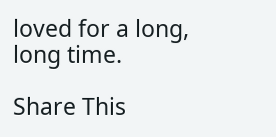loved for a long, long time.

Share This